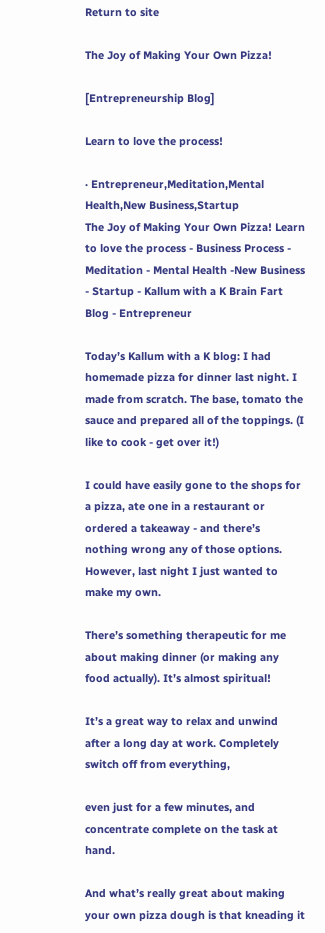Return to site

The Joy of Making Your Own Pizza!

[Entrepreneurship Blog]

Learn to love the process!

· Entrepreneur,Meditation,Mental Health,New Business,Startup
The Joy of Making Your Own Pizza! Learn to love the process - Business Process - Meditation - Mental Health -New Business - Startup - Kallum with a K Brain Fart Blog - Entrepreneur

Today’s Kallum with a K blog: I had homemade pizza for dinner last night. I made from scratch. The base, tomato the sauce and prepared all of the toppings. (I like to cook - get over it!)

I could have easily gone to the shops for a pizza, ate one in a restaurant or ordered a takeaway - and there’s nothing wrong any of those options. However, last night I just wanted to make my own.

There’s something therapeutic for me about making dinner (or making any food actually). It’s almost spiritual!

It’s a great way to relax and unwind after a long day at work. Completely switch off from everything,

even just for a few minutes, and concentrate complete on the task at hand.

And what’s really great about making your own pizza dough is that kneading it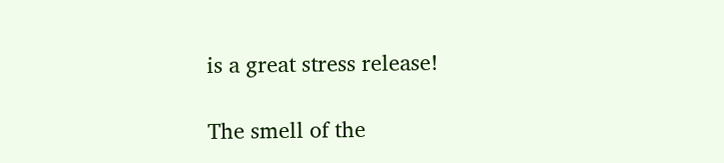is a great stress release!

The smell of the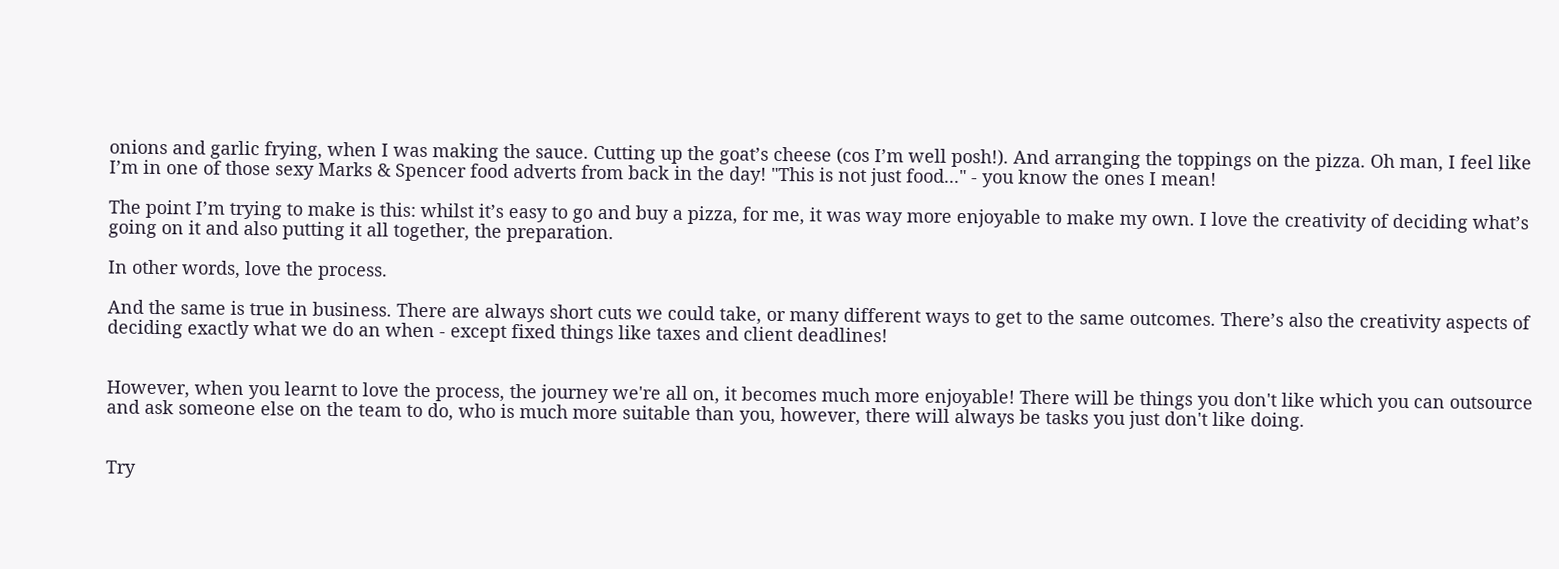onions and garlic frying, when I was making the sauce. Cutting up the goat’s cheese (cos I’m well posh!). And arranging the toppings on the pizza. Oh man, I feel like I’m in one of those sexy Marks & Spencer food adverts from back in the day! "This is not just food..." - you know the ones I mean!

The point I’m trying to make is this: whilst it’s easy to go and buy a pizza, for me, it was way more enjoyable to make my own. I love the creativity of deciding what’s going on it and also putting it all together, the preparation.

In other words, love the process.

And the same is true in business. There are always short cuts we could take, or many different ways to get to the same outcomes. There’s also the creativity aspects of deciding exactly what we do an when - except fixed things like taxes and client deadlines!


However, when you learnt to love the process, the journey we're all on, it becomes much more enjoyable! There will be things you don't like which you can outsource and ask someone else on the team to do, who is much more suitable than you, however, there will always be tasks you just don't like doing.


Try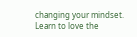changing your mindset. Learn to love the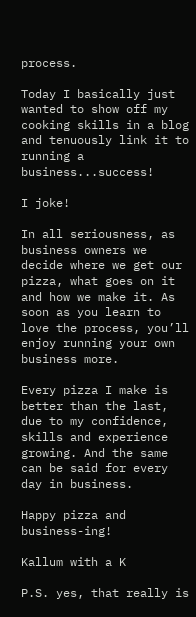process.

Today I basically just wanted to show off my cooking skills in a blog and tenuously link it to running a business...success!

I joke!

In all seriousness, as business owners we decide where we get our pizza, what goes on it and how we make it. As soon as you learn to love the process, you’ll enjoy running your own business more.

Every pizza I make is better than the last, due to my confidence, skills and experience growing. And the same can be said for every day in business.

Happy pizza and business-ing!

Kallum with a K

P.S. yes, that really is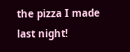the pizza I made last night!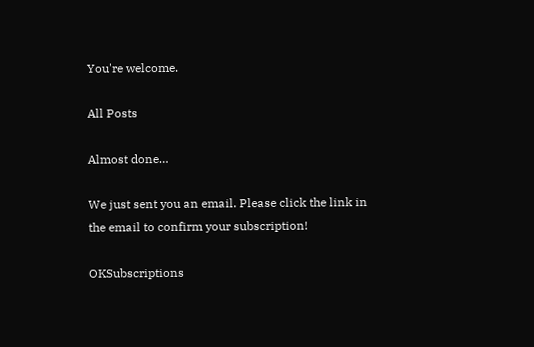You're welcome.

All Posts

Almost done…

We just sent you an email. Please click the link in the email to confirm your subscription!

OKSubscriptions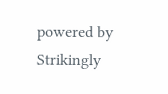powered by Strikingly